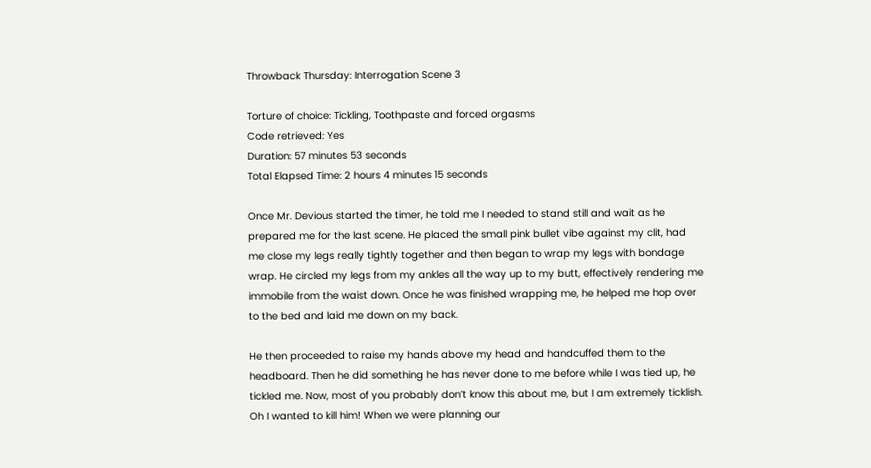Throwback Thursday: Interrogation Scene 3

Torture of choice: Tickling, Toothpaste and forced orgasms
Code retrieved: Yes
Duration: 57 minutes 53 seconds
Total Elapsed Time: 2 hours 4 minutes 15 seconds

Once Mr. Devious started the timer, he told me I needed to stand still and wait as he prepared me for the last scene. He placed the small pink bullet vibe against my clit, had me close my legs really tightly together and then began to wrap my legs with bondage wrap. He circled my legs from my ankles all the way up to my butt, effectively rendering me immobile from the waist down. Once he was finished wrapping me, he helped me hop over to the bed and laid me down on my back.

He then proceeded to raise my hands above my head and handcuffed them to the headboard. Then he did something he has never done to me before while I was tied up, he tickled me. Now, most of you probably don’t know this about me, but I am extremely ticklish. Oh I wanted to kill him! When we were planning our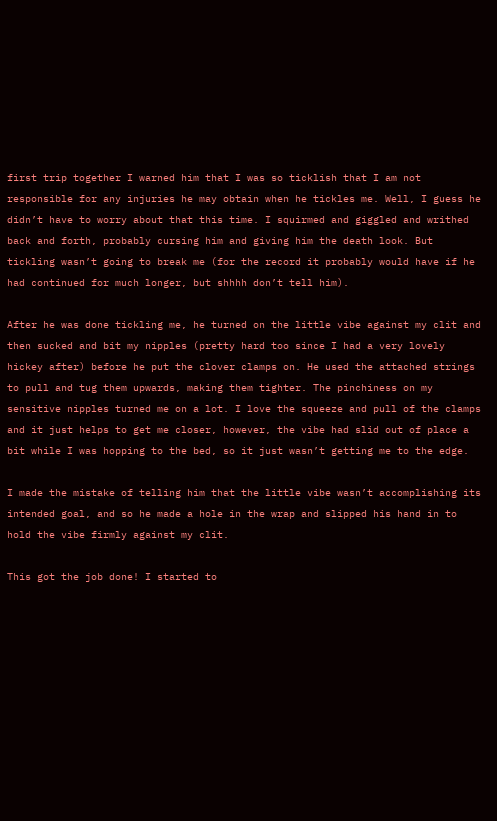first trip together I warned him that I was so ticklish that I am not responsible for any injuries he may obtain when he tickles me. Well, I guess he didn’t have to worry about that this time. I squirmed and giggled and writhed back and forth, probably cursing him and giving him the death look. But tickling wasn’t going to break me (for the record it probably would have if he had continued for much longer, but shhhh don’t tell him).

After he was done tickling me, he turned on the little vibe against my clit and then sucked and bit my nipples (pretty hard too since I had a very lovely hickey after) before he put the clover clamps on. He used the attached strings to pull and tug them upwards, making them tighter. The pinchiness on my sensitive nipples turned me on a lot. I love the squeeze and pull of the clamps and it just helps to get me closer, however, the vibe had slid out of place a bit while I was hopping to the bed, so it just wasn’t getting me to the edge.

I made the mistake of telling him that the little vibe wasn’t accomplishing its intended goal, and so he made a hole in the wrap and slipped his hand in to hold the vibe firmly against my clit.

This got the job done! I started to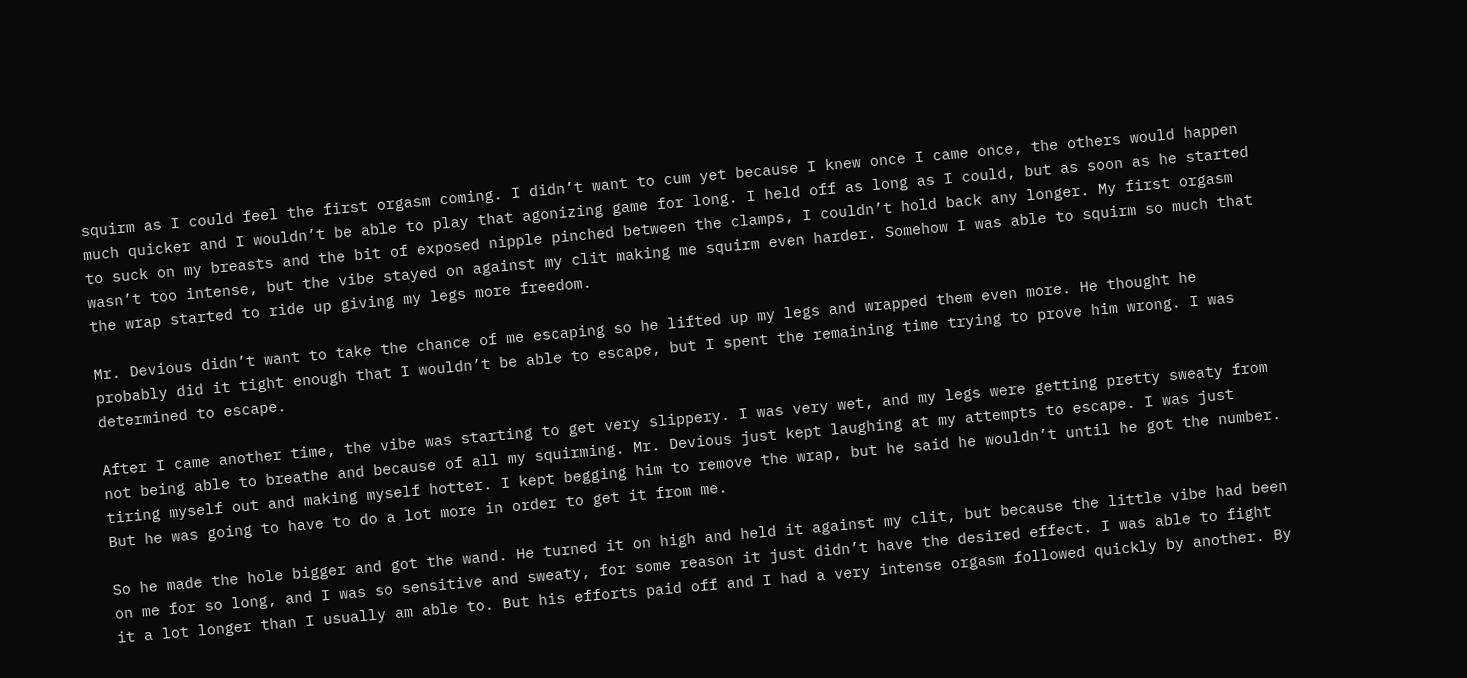squirm as I could feel the first orgasm coming. I didn’t want to cum yet because I knew once I came once, the others would happen much quicker and I wouldn’t be able to play that agonizing game for long. I held off as long as I could, but as soon as he started to suck on my breasts and the bit of exposed nipple pinched between the clamps, I couldn’t hold back any longer. My first orgasm wasn’t too intense, but the vibe stayed on against my clit making me squirm even harder. Somehow I was able to squirm so much that the wrap started to ride up giving my legs more freedom.

Mr. Devious didn’t want to take the chance of me escaping so he lifted up my legs and wrapped them even more. He thought he probably did it tight enough that I wouldn’t be able to escape, but I spent the remaining time trying to prove him wrong. I was determined to escape.

After I came another time, the vibe was starting to get very slippery. I was very wet, and my legs were getting pretty sweaty from not being able to breathe and because of all my squirming. Mr. Devious just kept laughing at my attempts to escape. I was just tiring myself out and making myself hotter. I kept begging him to remove the wrap, but he said he wouldn’t until he got the number. But he was going to have to do a lot more in order to get it from me.

So he made the hole bigger and got the wand. He turned it on high and held it against my clit, but because the little vibe had been on me for so long, and I was so sensitive and sweaty, for some reason it just didn’t have the desired effect. I was able to fight it a lot longer than I usually am able to. But his efforts paid off and I had a very intense orgasm followed quickly by another. By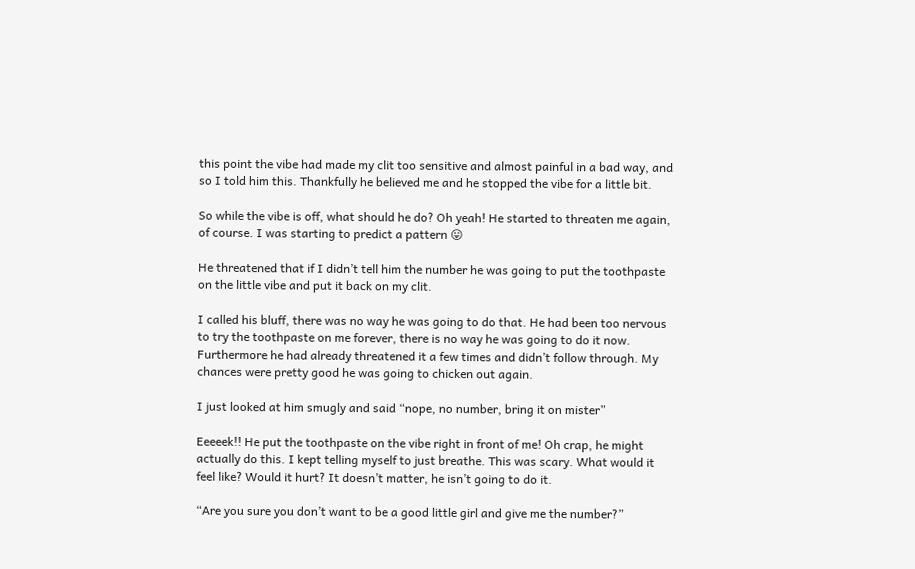this point the vibe had made my clit too sensitive and almost painful in a bad way, and so I told him this. Thankfully he believed me and he stopped the vibe for a little bit.

So while the vibe is off, what should he do? Oh yeah! He started to threaten me again, of course. I was starting to predict a pattern 😛

He threatened that if I didn’t tell him the number he was going to put the toothpaste on the little vibe and put it back on my clit.

I called his bluff, there was no way he was going to do that. He had been too nervous to try the toothpaste on me forever, there is no way he was going to do it now. Furthermore he had already threatened it a few times and didn’t follow through. My chances were pretty good he was going to chicken out again.

I just looked at him smugly and said “nope, no number, bring it on mister”

Eeeeek!! He put the toothpaste on the vibe right in front of me! Oh crap, he might actually do this. I kept telling myself to just breathe. This was scary. What would it feel like? Would it hurt? It doesn’t matter, he isn’t going to do it.

“Are you sure you don’t want to be a good little girl and give me the number?”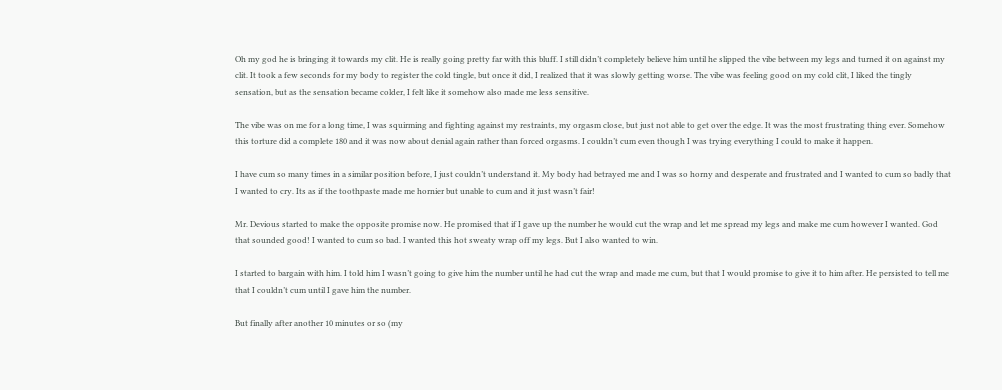Oh my god he is bringing it towards my clit. He is really going pretty far with this bluff. I still didn’t completely believe him until he slipped the vibe between my legs and turned it on against my clit. It took a few seconds for my body to register the cold tingle, but once it did, I realized that it was slowly getting worse. The vibe was feeling good on my cold clit, I liked the tingly sensation, but as the sensation became colder, I felt like it somehow also made me less sensitive.

The vibe was on me for a long time, I was squirming and fighting against my restraints, my orgasm close, but just not able to get over the edge. It was the most frustrating thing ever. Somehow this torture did a complete 180 and it was now about denial again rather than forced orgasms. I couldn’t cum even though I was trying everything I could to make it happen.

I have cum so many times in a similar position before, I just couldn’t understand it. My body had betrayed me and I was so horny and desperate and frustrated and I wanted to cum so badly that I wanted to cry. Its as if the toothpaste made me hornier but unable to cum and it just wasn’t fair!

Mr. Devious started to make the opposite promise now. He promised that if I gave up the number he would cut the wrap and let me spread my legs and make me cum however I wanted. God that sounded good! I wanted to cum so bad. I wanted this hot sweaty wrap off my legs. But I also wanted to win.

I started to bargain with him. I told him I wasn’t going to give him the number until he had cut the wrap and made me cum, but that I would promise to give it to him after. He persisted to tell me that I couldn’t cum until I gave him the number.

But finally after another 10 minutes or so (my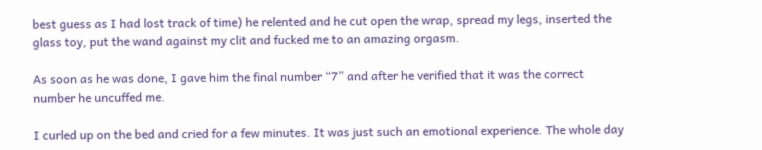best guess as I had lost track of time) he relented and he cut open the wrap, spread my legs, inserted the glass toy, put the wand against my clit and fucked me to an amazing orgasm.

As soon as he was done, I gave him the final number “7” and after he verified that it was the correct number he uncuffed me.

I curled up on the bed and cried for a few minutes. It was just such an emotional experience. The whole day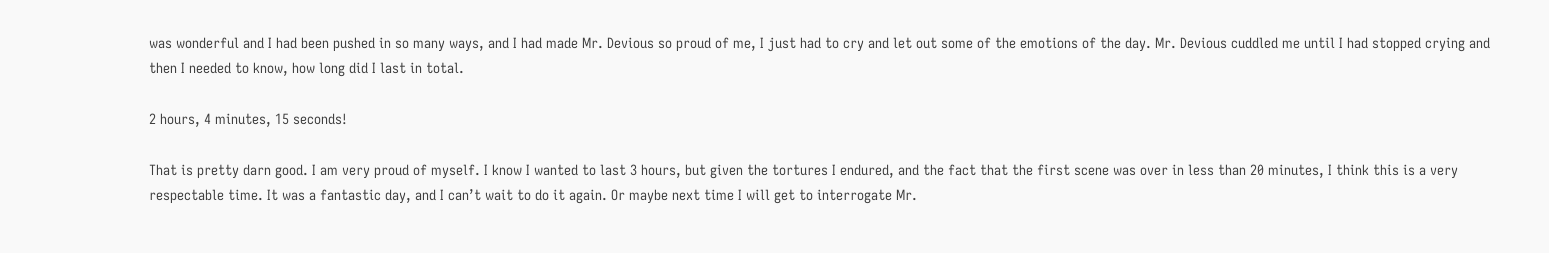was wonderful and I had been pushed in so many ways, and I had made Mr. Devious so proud of me, I just had to cry and let out some of the emotions of the day. Mr. Devious cuddled me until I had stopped crying and then I needed to know, how long did I last in total.

2 hours, 4 minutes, 15 seconds!

That is pretty darn good. I am very proud of myself. I know I wanted to last 3 hours, but given the tortures I endured, and the fact that the first scene was over in less than 20 minutes, I think this is a very respectable time. It was a fantastic day, and I can’t wait to do it again. Or maybe next time I will get to interrogate Mr.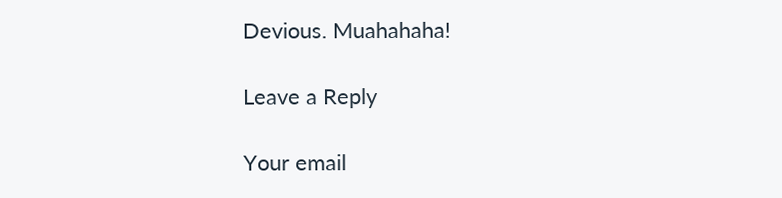Devious. Muahahaha!

Leave a Reply

Your email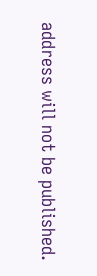address will not be published.